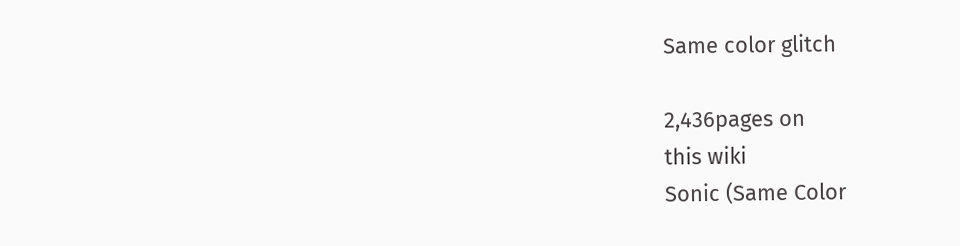Same color glitch

2,436pages on
this wiki
Sonic (Same Color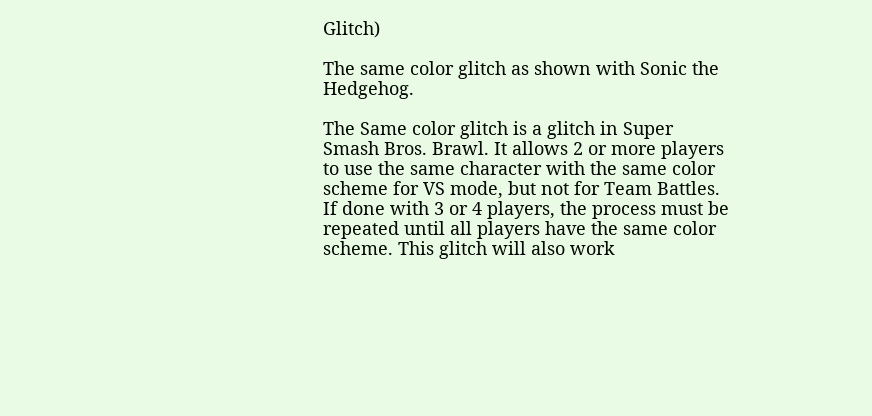Glitch)

The same color glitch as shown with Sonic the Hedgehog.

The Same color glitch is a glitch in Super Smash Bros. Brawl. It allows 2 or more players to use the same character with the same color scheme for VS mode, but not for Team Battles. If done with 3 or 4 players, the process must be repeated until all players have the same color scheme. This glitch will also work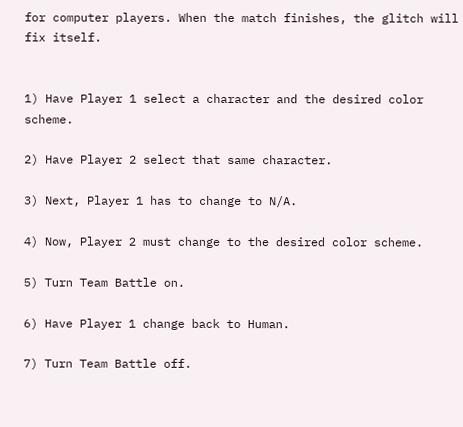for computer players. When the match finishes, the glitch will fix itself.


1) Have Player 1 select a character and the desired color scheme.

2) Have Player 2 select that same character.

3) Next, Player 1 has to change to N/A.

4) Now, Player 2 must change to the desired color scheme.

5) Turn Team Battle on.

6) Have Player 1 change back to Human.

7) Turn Team Battle off.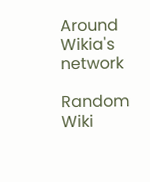Around Wikia's network

Random Wiki